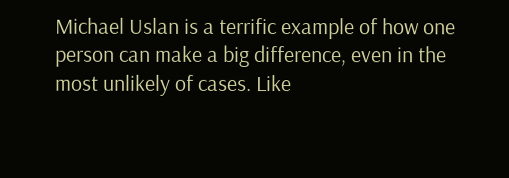Michael Uslan is a terrific example of how one person can make a big difference, even in the most unlikely of cases. Like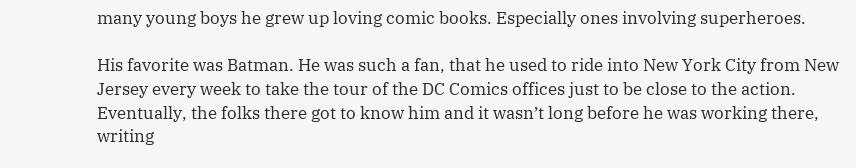many young boys he grew up loving comic books. Especially ones involving superheroes.

His favorite was Batman. He was such a fan, that he used to ride into New York City from New Jersey every week to take the tour of the DC Comics offices just to be close to the action. Eventually, the folks there got to know him and it wasn’t long before he was working there, writing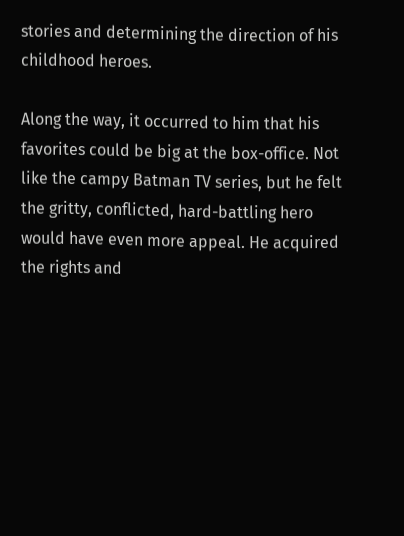stories and determining the direction of his childhood heroes.

Along the way, it occurred to him that his favorites could be big at the box-office. Not like the campy Batman TV series, but he felt the gritty, conflicted, hard-battling hero would have even more appeal. He acquired the rights and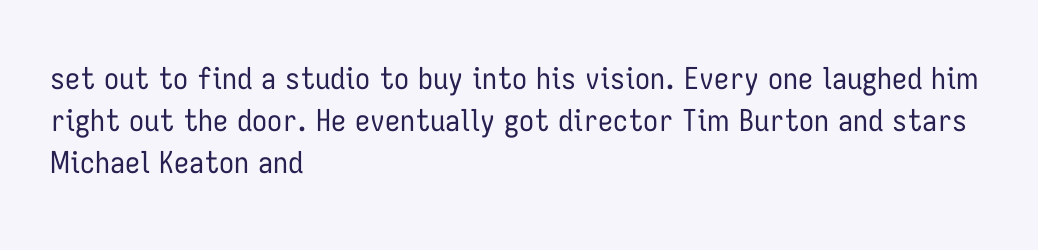set out to find a studio to buy into his vision. Every one laughed him right out the door. He eventually got director Tim Burton and stars Michael Keaton and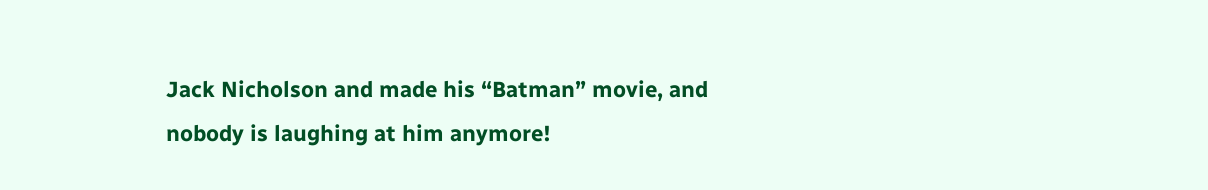Jack Nicholson and made his “Batman” movie, and nobody is laughing at him anymore!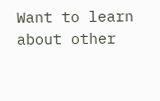Want to learn about other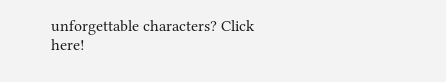unforgettable characters? Click here!